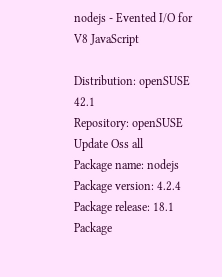nodejs - Evented I/O for V8 JavaScript

Distribution: openSUSE 42.1
Repository: openSUSE Update Oss all
Package name: nodejs
Package version: 4.2.4
Package release: 18.1
Package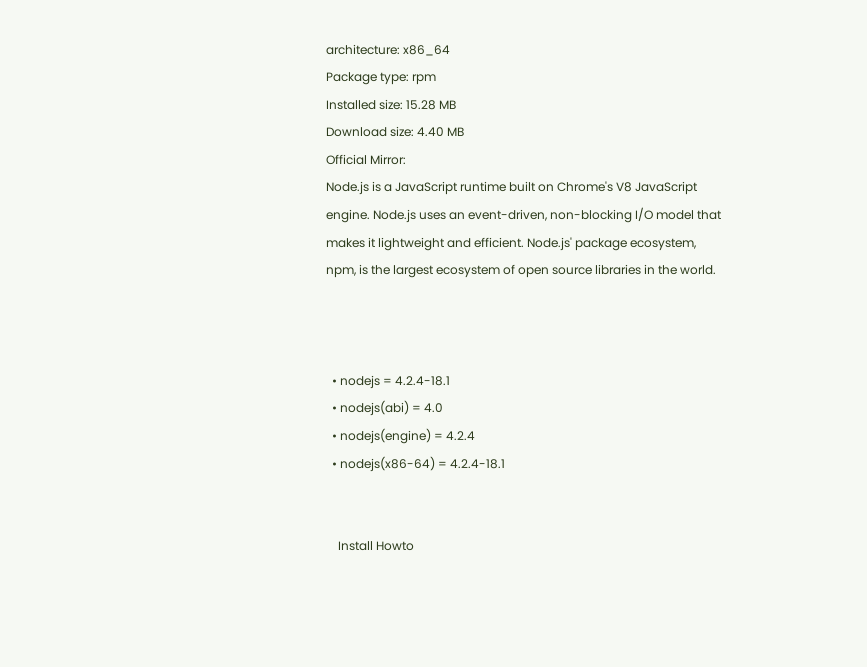architecture: x86_64
Package type: rpm
Installed size: 15.28 MB
Download size: 4.40 MB
Official Mirror:
Node.js is a JavaScript runtime built on Chrome's V8 JavaScript engine. Node.js uses an event-driven, non-blocking I/O model that makes it lightweight and efficient. Node.js' package ecosystem, npm, is the largest ecosystem of open source libraries in the world.



  • nodejs = 4.2.4-18.1
  • nodejs(abi) = 4.0
  • nodejs(engine) = 4.2.4
  • nodejs(x86-64) = 4.2.4-18.1


    Install Howto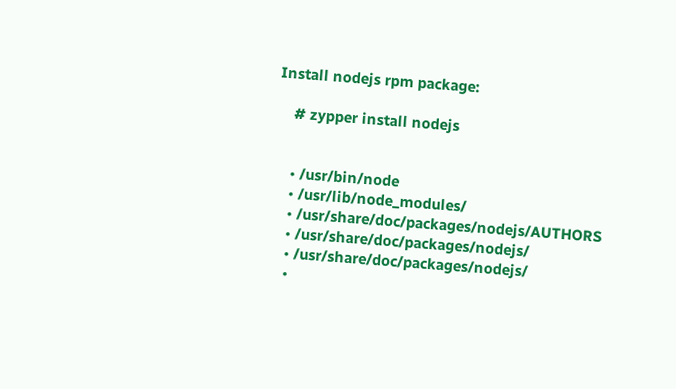Install nodejs rpm package:

    # zypper install nodejs


    • /usr/bin/node
    • /usr/lib/node_modules/
    • /usr/share/doc/packages/nodejs/AUTHORS
    • /usr/share/doc/packages/nodejs/
    • /usr/share/doc/packages/nodejs/
    •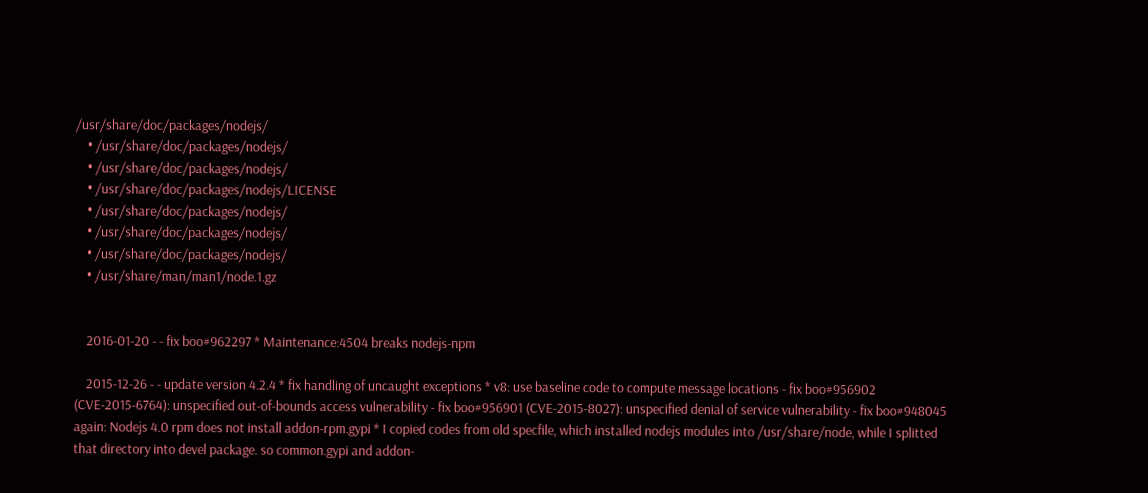/usr/share/doc/packages/nodejs/
    • /usr/share/doc/packages/nodejs/
    • /usr/share/doc/packages/nodejs/
    • /usr/share/doc/packages/nodejs/LICENSE
    • /usr/share/doc/packages/nodejs/
    • /usr/share/doc/packages/nodejs/
    • /usr/share/doc/packages/nodejs/
    • /usr/share/man/man1/node.1.gz


    2016-01-20 - - fix boo#962297 * Maintenance:4504 breaks nodejs-npm

    2015-12-26 - - update version 4.2.4 * fix handling of uncaught exceptions * v8: use baseline code to compute message locations - fix boo#956902 (CVE-2015-6764): unspecified out-of-bounds access vulnerability - fix boo#956901 (CVE-2015-8027): unspecified denial of service vulnerability - fix boo#948045 again: Nodejs 4.0 rpm does not install addon-rpm.gypi * I copied codes from old specfile, which installed nodejs modules into /usr/share/node, while I splitted that directory into devel package. so common.gypi and addon-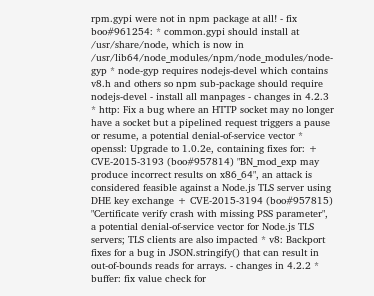rpm.gypi were not in npm package at all! - fix boo#961254: * common.gypi should install at /usr/share/node, which is now in /usr/lib64/node_modules/npm/node_modules/node-gyp * node-gyp requires nodejs-devel which contains v8.h and others so npm sub-package should require nodejs-devel - install all manpages - changes in 4.2.3 * http: Fix a bug where an HTTP socket may no longer have a socket but a pipelined request triggers a pause or resume, a potential denial-of-service vector * openssl: Upgrade to 1.0.2e, containing fixes for: + CVE-2015-3193 (boo#957814) "BN_mod_exp may produce incorrect results on x86_64", an attack is considered feasible against a Node.js TLS server using DHE key exchange + CVE-2015-3194 (boo#957815) "Certificate verify crash with missing PSS parameter", a potential denial-of-service vector for Node.js TLS servers; TLS clients are also impacted * v8: Backport fixes for a bug in JSON.stringify() that can result in out-of-bounds reads for arrays. - changes in 4.2.2 * buffer: fix value check for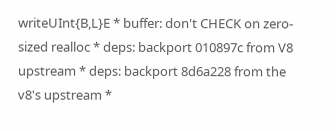writeUInt{B,L}E * buffer: don't CHECK on zero-sized realloc * deps: backport 010897c from V8 upstream * deps: backport 8d6a228 from the v8's upstream *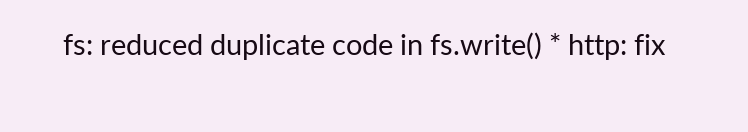fs: reduced duplicate code in fs.write() * http: fix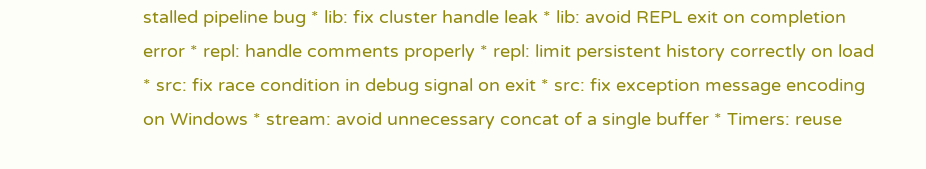stalled pipeline bug * lib: fix cluster handle leak * lib: avoid REPL exit on completion error * repl: handle comments properly * repl: limit persistent history correctly on load * src: fix race condition in debug signal on exit * src: fix exception message encoding on Windows * stream: avoid unnecessary concat of a single buffer * Timers: reuse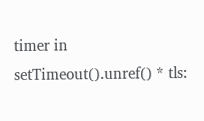timer in setTimeout().unref() * tls: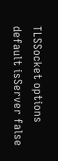TLSSocket options default isServer false